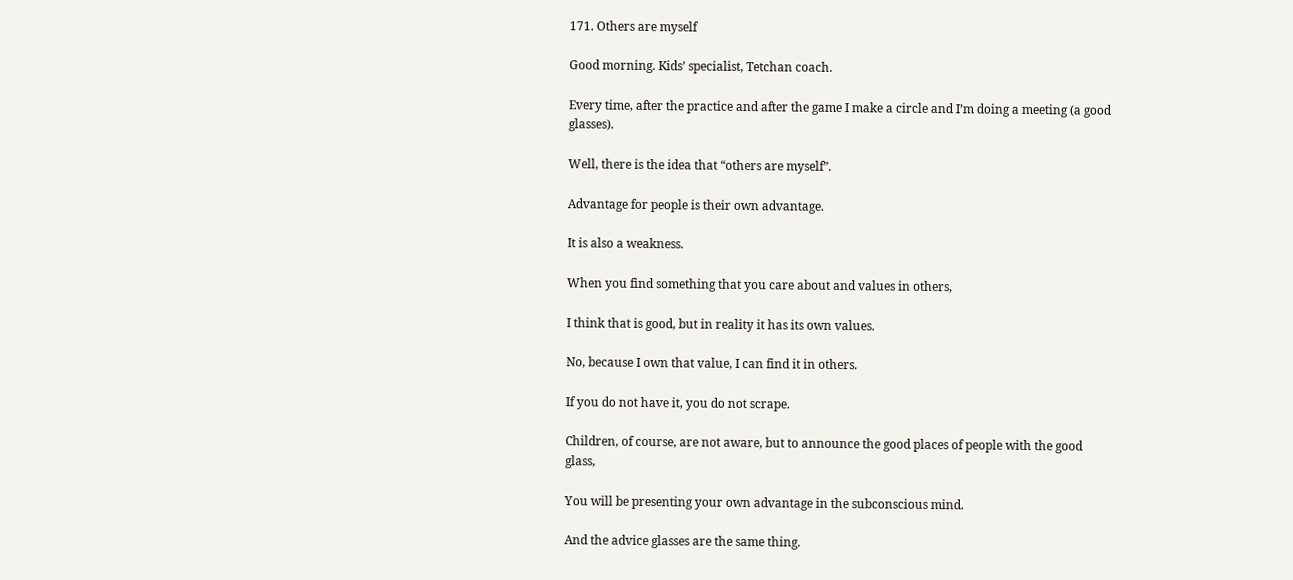171. Others are myself

Good morning. Kids’ specialist, Tetchan coach.

Every time, after the practice and after the game I make a circle and I’m doing a meeting (a good glasses).

Well, there is the idea that “others are myself”.

Advantage for people is their own advantage.

It is also a weakness.

When you find something that you care about and values in others,

I think that is good, but in reality it has its own values.

No, because I own that value, I can find it in others.

If you do not have it, you do not scrape.

Children, of course, are not aware, but to announce the good places of people with the good glass,

You will be presenting your own advantage in the subconscious mind.

And the advice glasses are the same thing.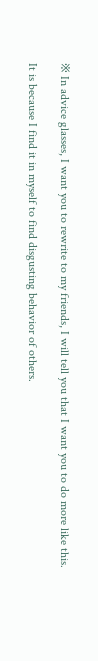※ In advice glasses, I want you to rewrite to my friends, I will tell you that I want you to do more like this.

It is because I find it in myself to find disgusting behavior of others.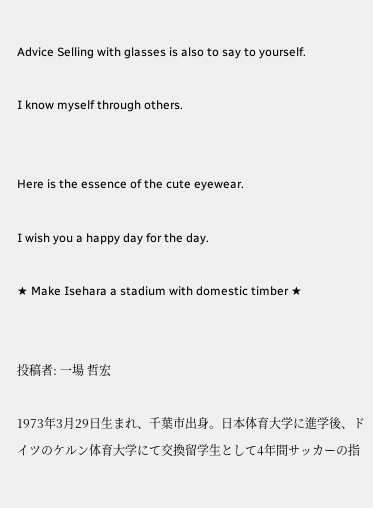Advice Selling with glasses is also to say to yourself.

I know myself through others.


Here is the essence of the cute eyewear.

I wish you a happy day for the day.

★ Make Isehara a stadium with domestic timber ★


投稿者: 一場 哲宏

1973年3月29日生まれ、千葉市出身。日本体育大学に進学後、ドイツのケルン体育大学にて交換留学生として4年間サッカーの指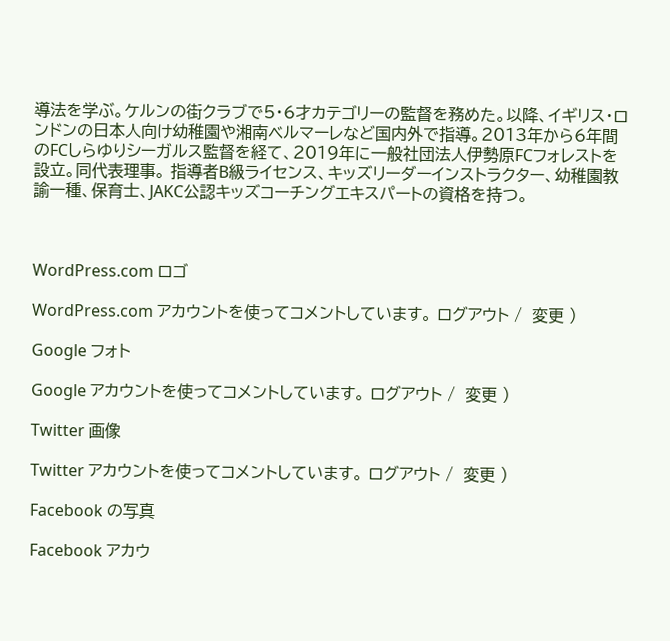導法を学ぶ。ケルンの街クラブで5・6才カテゴリーの監督を務めた。以降、イギリス・ロンドンの日本人向け幼稚園や湘南ベルマーレなど国内外で指導。2013年から6年間のFCしらゆりシーガルス監督を経て、2019年に一般社団法人伊勢原FCフォレストを設立。同代表理事。 指導者B級ライセンス、キッズリーダーインストラクター、幼稚園教諭一種、保育士、JAKC公認キッズコーチングエキスパートの資格を持つ。



WordPress.com ロゴ

WordPress.com アカウントを使ってコメントしています。 ログアウト /  変更 )

Google フォト

Google アカウントを使ってコメントしています。 ログアウト /  変更 )

Twitter 画像

Twitter アカウントを使ってコメントしています。 ログアウト /  変更 )

Facebook の写真

Facebook アカウ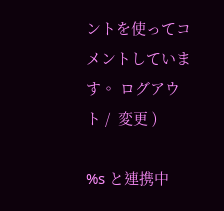ントを使ってコメントしています。 ログアウト /  変更 )

%s と連携中